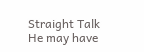Straight Talk He may have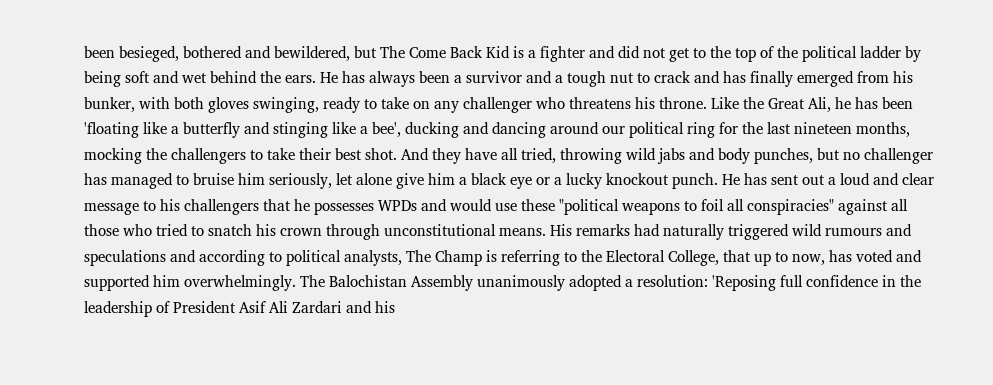been besieged, bothered and bewildered, but The Come Back Kid is a fighter and did not get to the top of the political ladder by being soft and wet behind the ears. He has always been a survivor and a tough nut to crack and has finally emerged from his bunker, with both gloves swinging, ready to take on any challenger who threatens his throne. Like the Great Ali, he has been 'floating like a butterfly and stinging like a bee', ducking and dancing around our political ring for the last nineteen months, mocking the challengers to take their best shot. And they have all tried, throwing wild jabs and body punches, but no challenger has managed to bruise him seriously, let alone give him a black eye or a lucky knockout punch. He has sent out a loud and clear message to his challengers that he possesses WPDs and would use these "political weapons to foil all conspiracies" against all those who tried to snatch his crown through unconstitutional means. His remarks had naturally triggered wild rumours and speculations and according to political analysts, The Champ is referring to the Electoral College, that up to now, has voted and supported him overwhelmingly. The Balochistan Assembly unanimously adopted a resolution: 'Reposing full confidence in the leadership of President Asif Ali Zardari and his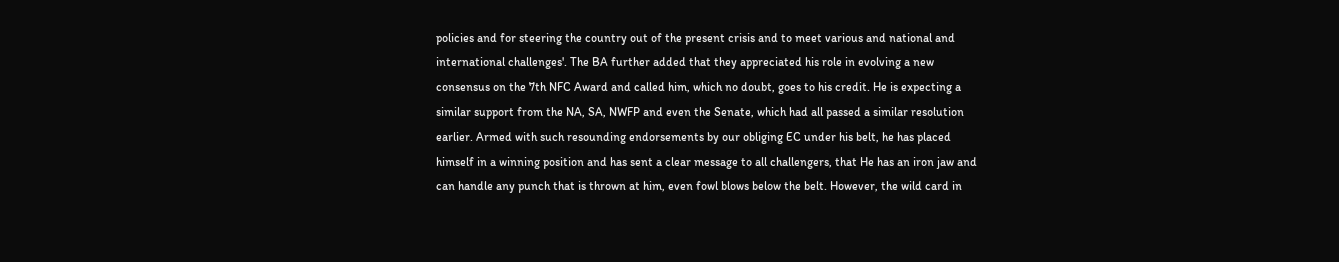policies and for steering the country out of the present crisis and to meet various and national and international challenges'. The BA further added that they appreciated his role in evolving a new consensus on the 7th NFC Award and called him, which no doubt, goes to his credit. He is expecting a similar support from the NA, SA, NWFP and even the Senate, which had all passed a similar resolution earlier. Armed with such resounding endorsements by our obliging EC under his belt, he has placed himself in a winning position and has sent a clear message to all challengers, that He has an iron jaw and can handle any punch that is thrown at him, even fowl blows below the belt. However, the wild card in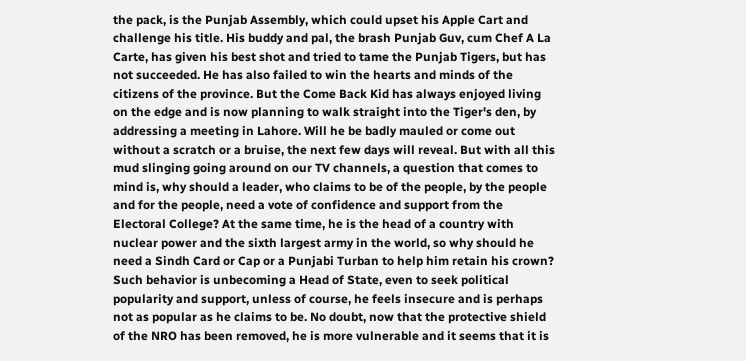the pack, is the Punjab Assembly, which could upset his Apple Cart and challenge his title. His buddy and pal, the brash Punjab Guv, cum Chef A La Carte, has given his best shot and tried to tame the Punjab Tigers, but has not succeeded. He has also failed to win the hearts and minds of the citizens of the province. But the Come Back Kid has always enjoyed living on the edge and is now planning to walk straight into the Tiger's den, by addressing a meeting in Lahore. Will he be badly mauled or come out without a scratch or a bruise, the next few days will reveal. But with all this mud slinging going around on our TV channels, a question that comes to mind is, why should a leader, who claims to be of the people, by the people and for the people, need a vote of confidence and support from the Electoral College? At the same time, he is the head of a country with nuclear power and the sixth largest army in the world, so why should he need a Sindh Card or Cap or a Punjabi Turban to help him retain his crown? Such behavior is unbecoming a Head of State, even to seek political popularity and support, unless of course, he feels insecure and is perhaps not as popular as he claims to be. No doubt, now that the protective shield of the NRO has been removed, he is more vulnerable and it seems that it is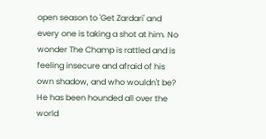open season to 'Get Zardari' and every one is taking a shot at him. No wonder The Champ is rattled and is feeling insecure and afraid of his own shadow, and who wouldn't be? He has been hounded all over the world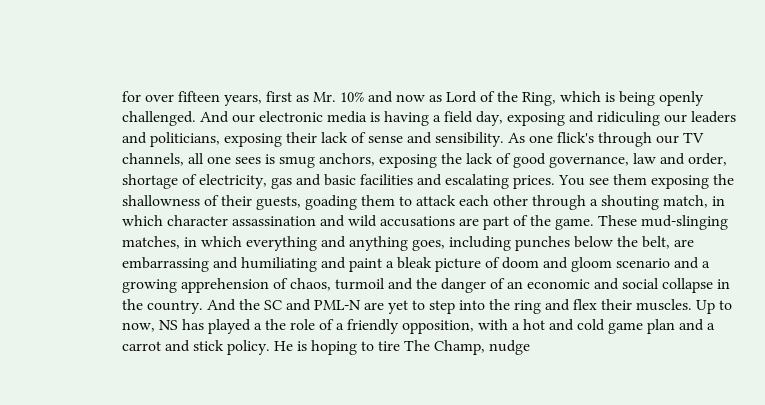for over fifteen years, first as Mr. 10% and now as Lord of the Ring, which is being openly challenged. And our electronic media is having a field day, exposing and ridiculing our leaders and politicians, exposing their lack of sense and sensibility. As one flick's through our TV channels, all one sees is smug anchors, exposing the lack of good governance, law and order, shortage of electricity, gas and basic facilities and escalating prices. You see them exposing the shallowness of their guests, goading them to attack each other through a shouting match, in which character assassination and wild accusations are part of the game. These mud-slinging matches, in which everything and anything goes, including punches below the belt, are embarrassing and humiliating and paint a bleak picture of doom and gloom scenario and a growing apprehension of chaos, turmoil and the danger of an economic and social collapse in the country. And the SC and PML-N are yet to step into the ring and flex their muscles. Up to now, NS has played a the role of a friendly opposition, with a hot and cold game plan and a carrot and stick policy. He is hoping to tire The Champ, nudge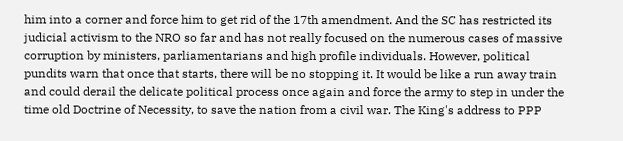him into a corner and force him to get rid of the 17th amendment. And the SC has restricted its judicial activism to the NRO so far and has not really focused on the numerous cases of massive corruption by ministers, parliamentarians and high profile individuals. However, political pundits warn that once that starts, there will be no stopping it. It would be like a run away train and could derail the delicate political process once again and force the army to step in under the time old Doctrine of Necessity, to save the nation from a civil war. The King's address to PPP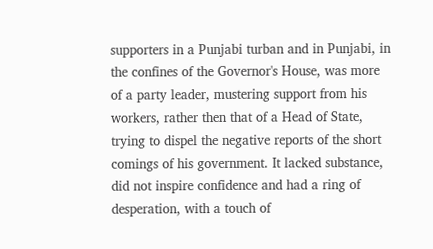supporters in a Punjabi turban and in Punjabi, in the confines of the Governor's House, was more of a party leader, mustering support from his workers, rather then that of a Head of State, trying to dispel the negative reports of the short comings of his government. It lacked substance, did not inspire confidence and had a ring of desperation, with a touch of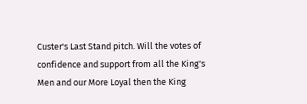Custer's Last Stand pitch. Will the votes of confidence and support from all the King's Men and our More Loyal then the King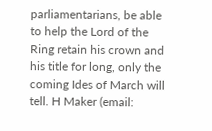parliamentarians, be able to help the Lord of the Ring retain his crown and his title for long, only the coming Ides of March will tell. H Maker (email: